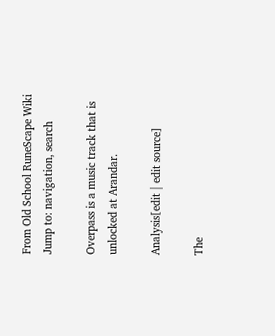From Old School RuneScape Wiki
Jump to: navigation, search

Overpass is a music track that is unlocked at Arandar.

Analysis[edit | edit source]

The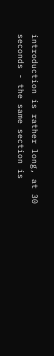introduction is rather long, at 30 seconds - the same section is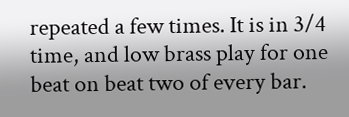repeated a few times. It is in 3/4 time, and low brass play for one beat on beat two of every bar.